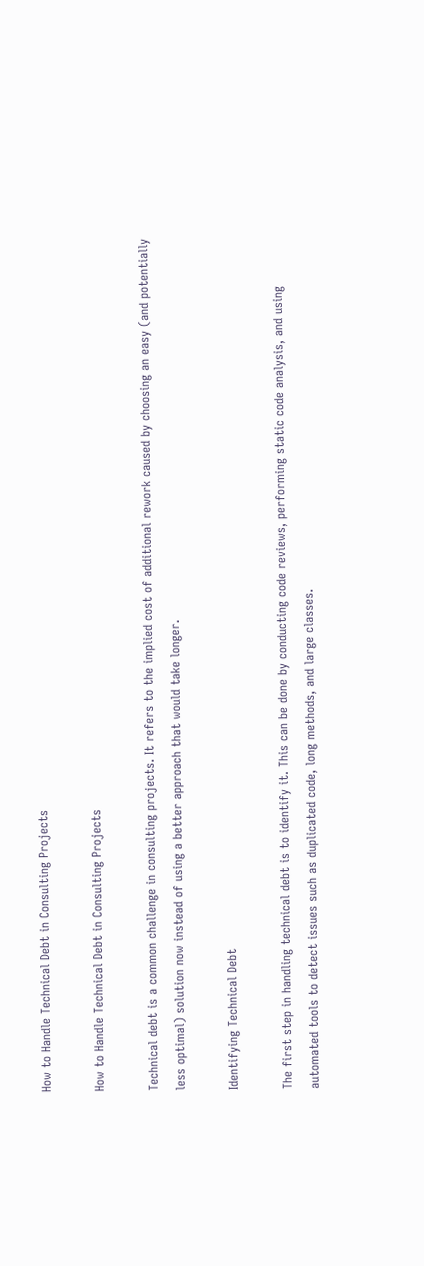How to Handle Technical Debt in Consulting Projects

How to Handle Technical Debt in Consulting Projects

Technical debt is a common challenge in consulting projects. It refers to the implied cost of additional rework caused by choosing an easy (and potentially less optimal) solution now instead of using a better approach that would take longer.

Identifying Technical Debt

The first step in handling technical debt is to identify it. This can be done by conducting code reviews, performing static code analysis, and using automated tools to detect issues such as duplicated code, long methods, and large classes.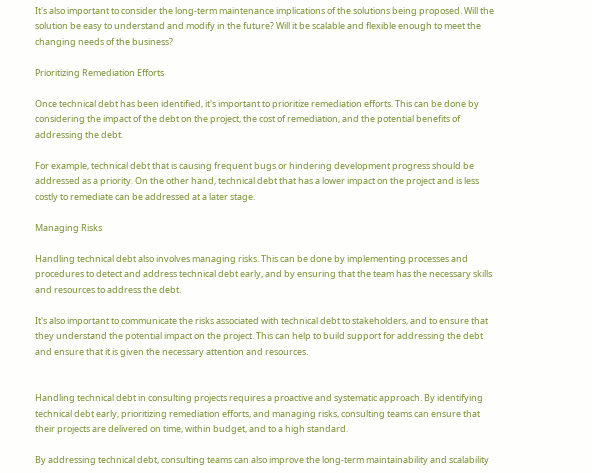It's also important to consider the long-term maintenance implications of the solutions being proposed. Will the solution be easy to understand and modify in the future? Will it be scalable and flexible enough to meet the changing needs of the business?

Prioritizing Remediation Efforts

Once technical debt has been identified, it's important to prioritize remediation efforts. This can be done by considering the impact of the debt on the project, the cost of remediation, and the potential benefits of addressing the debt.

For example, technical debt that is causing frequent bugs or hindering development progress should be addressed as a priority. On the other hand, technical debt that has a lower impact on the project and is less costly to remediate can be addressed at a later stage.

Managing Risks

Handling technical debt also involves managing risks. This can be done by implementing processes and procedures to detect and address technical debt early, and by ensuring that the team has the necessary skills and resources to address the debt.

It's also important to communicate the risks associated with technical debt to stakeholders, and to ensure that they understand the potential impact on the project. This can help to build support for addressing the debt and ensure that it is given the necessary attention and resources.


Handling technical debt in consulting projects requires a proactive and systematic approach. By identifying technical debt early, prioritizing remediation efforts, and managing risks, consulting teams can ensure that their projects are delivered on time, within budget, and to a high standard.

By addressing technical debt, consulting teams can also improve the long-term maintainability and scalability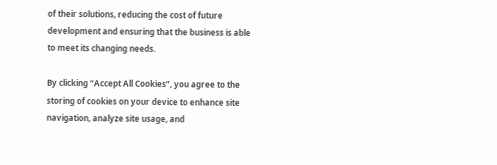of their solutions, reducing the cost of future development and ensuring that the business is able to meet its changing needs.

By clicking “Accept All Cookies”, you agree to the storing of cookies on your device to enhance site navigation, analyze site usage, and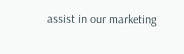assist in our marketing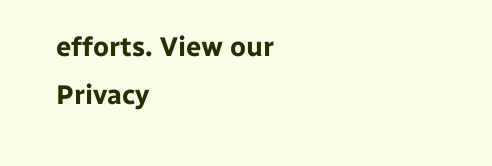efforts. View our Privacy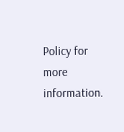Policy for more information.